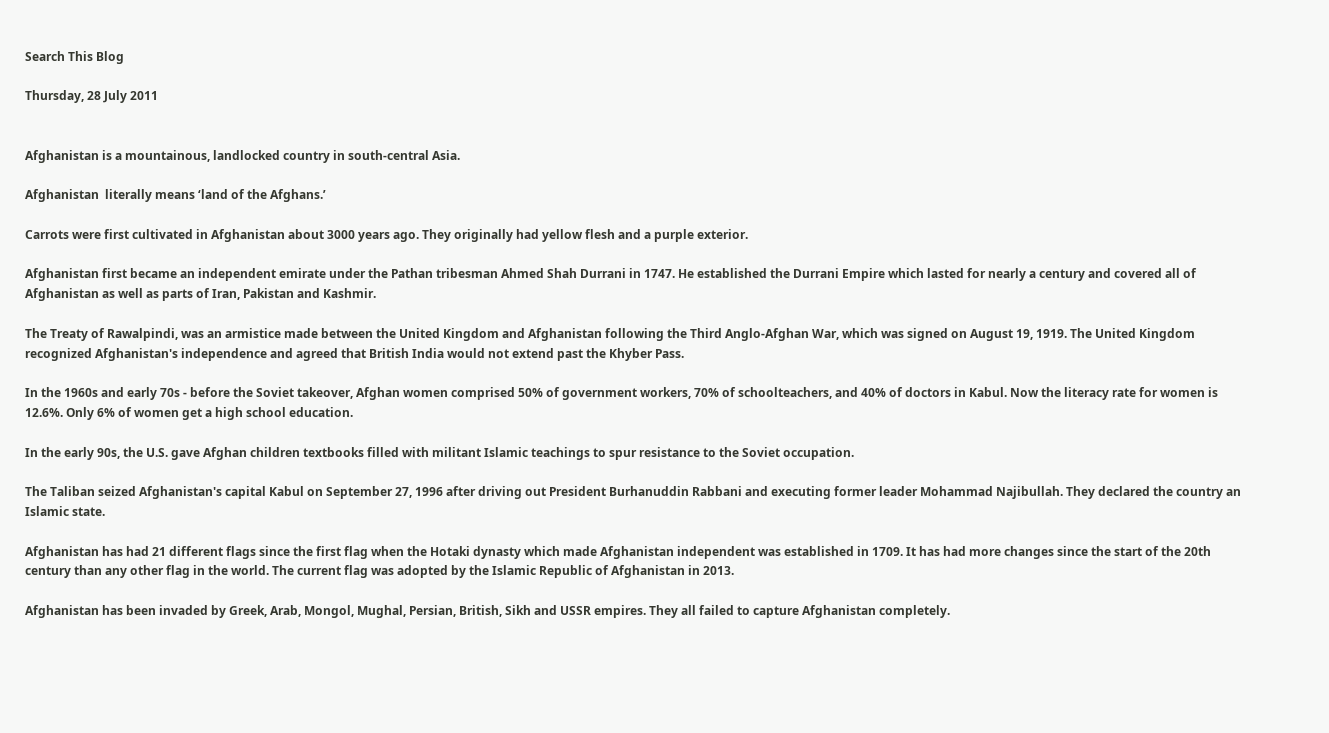Search This Blog

Thursday, 28 July 2011


Afghanistan is a mountainous, landlocked country in south-central Asia.

Afghanistan  literally means ‘land of the Afghans.’

Carrots were first cultivated in Afghanistan about 3000 years ago. They originally had yellow flesh and a purple exterior.

Afghanistan first became an independent emirate under the Pathan tribesman Ahmed Shah Durrani in 1747. He established the Durrani Empire which lasted for nearly a century and covered all of Afghanistan as well as parts of Iran, Pakistan and Kashmir.

The Treaty of Rawalpindi, was an armistice made between the United Kingdom and Afghanistan following the Third Anglo-Afghan War, which was signed on August 19, 1919. The United Kingdom recognized Afghanistan's independence and agreed that British India would not extend past the Khyber Pass.

In the 1960s and early 70s - before the Soviet takeover, Afghan women comprised 50% of government workers, 70% of schoolteachers, and 40% of doctors in Kabul. Now the literacy rate for women is 12.6%. Only 6% of women get a high school education.

In the early 90s, the U.S. gave Afghan children textbooks filled with militant Islamic teachings to spur resistance to the Soviet occupation.

The Taliban seized Afghanistan's capital Kabul on September 27, 1996 after driving out President Burhanuddin Rabbani and executing former leader Mohammad Najibullah. They declared the country an Islamic state.

Afghanistan has had 21 different flags since the first flag when the Hotaki dynasty which made Afghanistan independent was established in 1709. It has had more changes since the start of the 20th century than any other flag in the world. The current flag was adopted by the Islamic Republic of Afghanistan in 2013.

Afghanistan has been invaded by Greek, Arab, Mongol, Mughal, Persian, British, Sikh and USSR empires. They all failed to capture Afghanistan completely.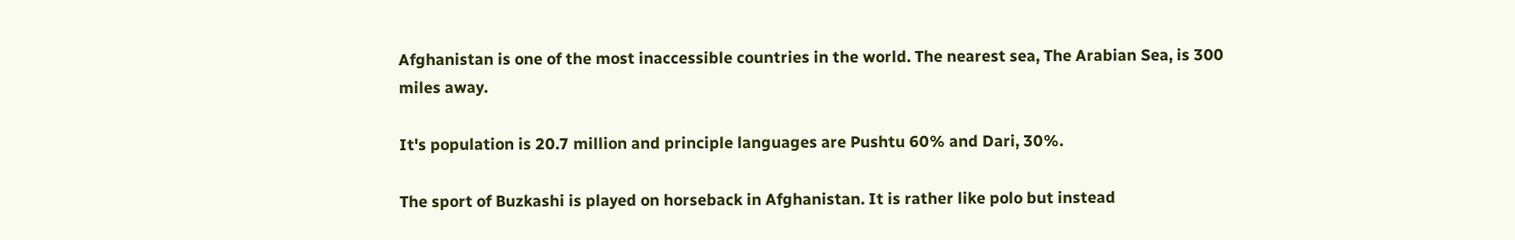Afghanistan is one of the most inaccessible countries in the world. The nearest sea, The Arabian Sea, is 300 miles away.

It's population is 20.7 million and principle languages are Pushtu 60% and Dari, 30%.

The sport of Buzkashi is played on horseback in Afghanistan. It is rather like polo but instead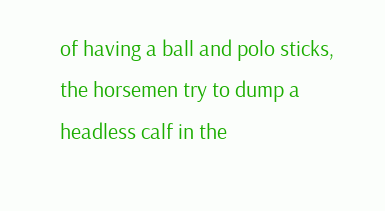of having a ball and polo sticks, the horsemen try to dump a headless calf in the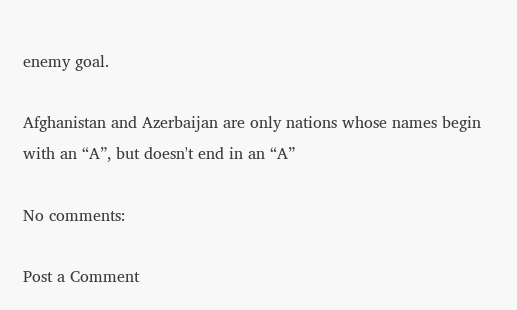enemy goal.

Afghanistan and Azerbaijan are only nations whose names begin with an “A”, but doesn't end in an “A”

No comments:

Post a Comment